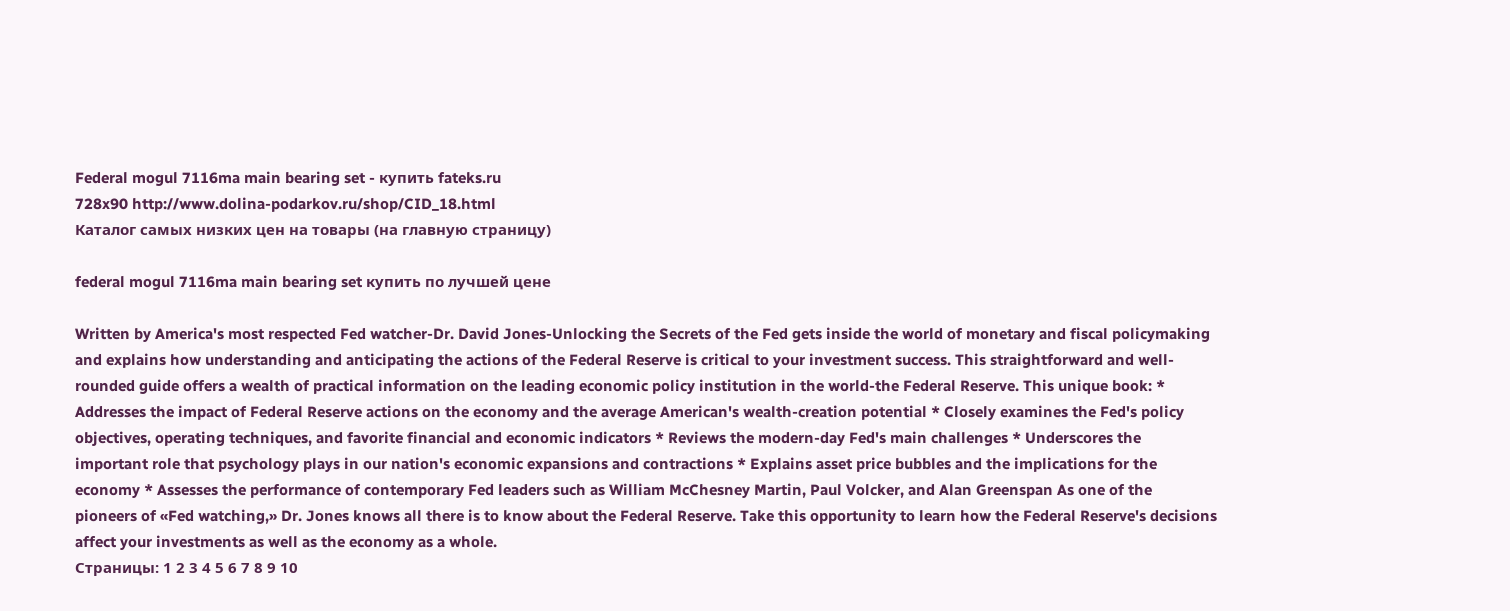Federal mogul 7116ma main bearing set - купить fateks.ru
728x90 http://www.dolina-podarkov.ru/shop/CID_18.html
Каталог самых низких цен на товары (на главную страницу)

federal mogul 7116ma main bearing set купить по лучшей цене

Written by America's most respected Fed watcher-Dr. David Jones-Unlocking the Secrets of the Fed gets inside the world of monetary and fiscal policymaking and explains how understanding and anticipating the actions of the Federal Reserve is critical to your investment success. This straightforward and well-rounded guide offers a wealth of practical information on the leading economic policy institution in the world-the Federal Reserve. This unique book: * Addresses the impact of Federal Reserve actions on the economy and the average American's wealth-creation potential * Closely examines the Fed's policy objectives, operating techniques, and favorite financial and economic indicators * Reviews the modern-day Fed's main challenges * Underscores the important role that psychology plays in our nation's economic expansions and contractions * Explains asset price bubbles and the implications for the economy * Assesses the performance of contemporary Fed leaders such as William McChesney Martin, Paul Volcker, and Alan Greenspan As one of the pioneers of «Fed watching,» Dr. Jones knows all there is to know about the Federal Reserve. Take this opportunity to learn how the Federal Reserve's decisions affect your investments as well as the economy as a whole.
Страницы: 1 2 3 4 5 6 7 8 9 10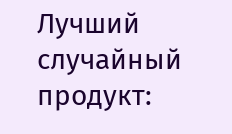Лучший случайный продукт: